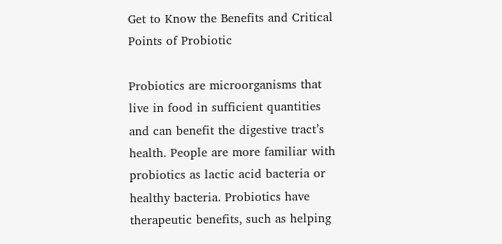Get to Know the Benefits and Critical Points of Probiotic

Probiotics are microorganisms that live in food in sufficient quantities and can benefit the digestive tract’s health. People are more familiar with probiotics as lactic acid bacteria or healthy bacteria. Probiotics have therapeutic benefits, such as helping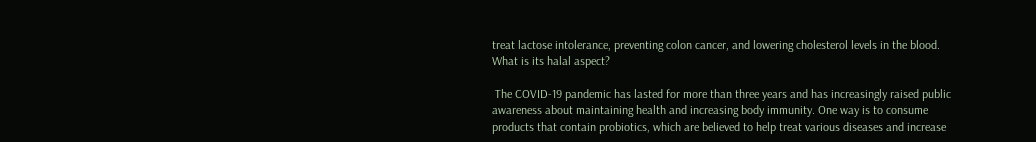treat lactose intolerance, preventing colon cancer, and lowering cholesterol levels in the blood. What is its halal aspect?

 The COVID-19 pandemic has lasted for more than three years and has increasingly raised public awareness about maintaining health and increasing body immunity. One way is to consume products that contain probiotics, which are believed to help treat various diseases and increase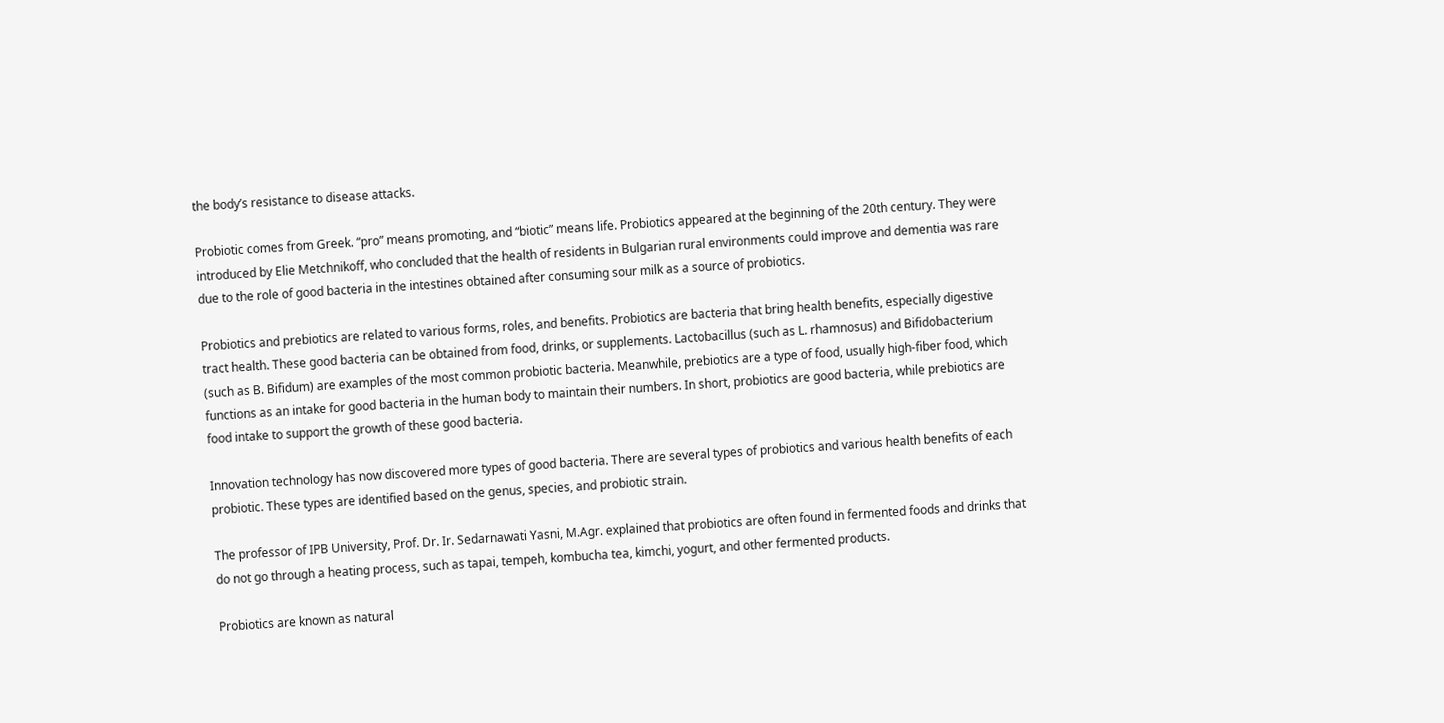the body’s resistance to disease attacks.

Probiotic comes from Greek. “pro” means promoting, and “biotic” means life. Probiotics appeared at the beginning of the 20th century. They were introduced by Elie Metchnikoff, who concluded that the health of residents in Bulgarian rural environments could improve and dementia was rare due to the role of good bacteria in the intestines obtained after consuming sour milk as a source of probiotics.

Probiotics and prebiotics are related to various forms, roles, and benefits. Probiotics are bacteria that bring health benefits, especially digestive tract health. These good bacteria can be obtained from food, drinks, or supplements. Lactobacillus (such as L. rhamnosus) and Bifidobacterium (such as B. Bifidum) are examples of the most common probiotic bacteria. Meanwhile, prebiotics are a type of food, usually high-fiber food, which functions as an intake for good bacteria in the human body to maintain their numbers. In short, probiotics are good bacteria, while prebiotics are food intake to support the growth of these good bacteria.

Innovation technology has now discovered more types of good bacteria. There are several types of probiotics and various health benefits of each probiotic. These types are identified based on the genus, species, and probiotic strain.

The professor of IPB University, Prof. Dr. Ir. Sedarnawati Yasni, M.Agr. explained that probiotics are often found in fermented foods and drinks that do not go through a heating process, such as tapai, tempeh, kombucha tea, kimchi, yogurt, and other fermented products.

Probiotics are known as natural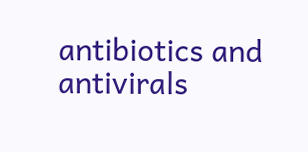antibiotics and antivirals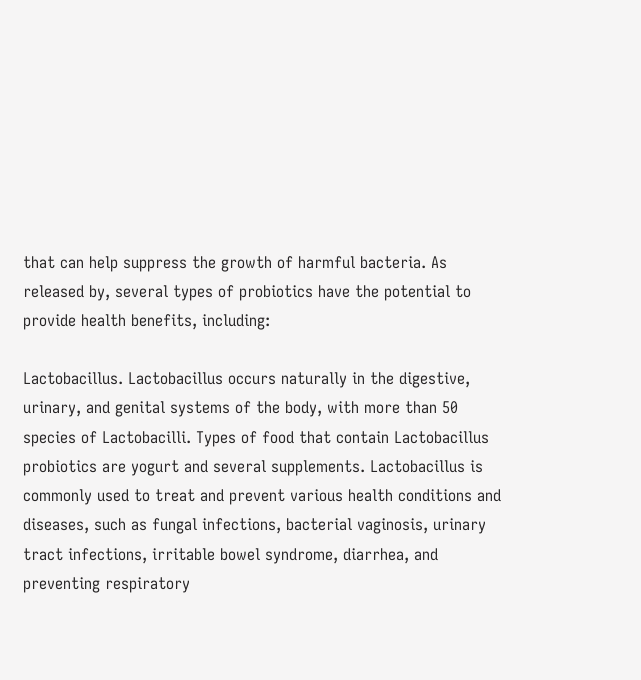that can help suppress the growth of harmful bacteria. As released by, several types of probiotics have the potential to provide health benefits, including:

Lactobacillus. Lactobacillus occurs naturally in the digestive, urinary, and genital systems of the body, with more than 50 species of Lactobacilli. Types of food that contain Lactobacillus probiotics are yogurt and several supplements. Lactobacillus is commonly used to treat and prevent various health conditions and diseases, such as fungal infections, bacterial vaginosis, urinary tract infections, irritable bowel syndrome, diarrhea, and preventing respiratory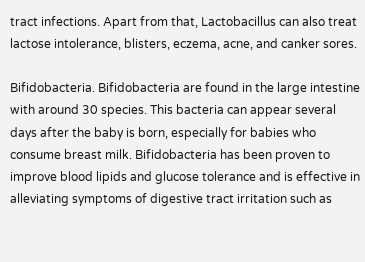tract infections. Apart from that, Lactobacillus can also treat lactose intolerance, blisters, eczema, acne, and canker sores.

Bifidobacteria. Bifidobacteria are found in the large intestine with around 30 species. This bacteria can appear several days after the baby is born, especially for babies who consume breast milk. Bifidobacteria has been proven to improve blood lipids and glucose tolerance and is effective in alleviating symptoms of digestive tract irritation such as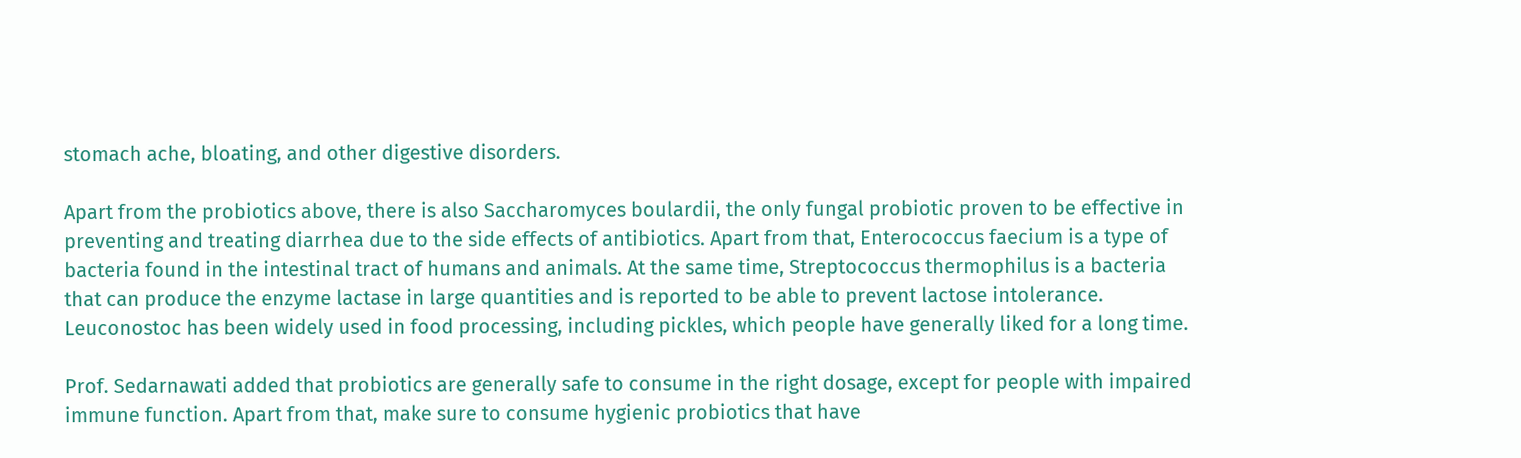stomach ache, bloating, and other digestive disorders.

Apart from the probiotics above, there is also Saccharomyces boulardii, the only fungal probiotic proven to be effective in preventing and treating diarrhea due to the side effects of antibiotics. Apart from that, Enterococcus faecium is a type of bacteria found in the intestinal tract of humans and animals. At the same time, Streptococcus thermophilus is a bacteria that can produce the enzyme lactase in large quantities and is reported to be able to prevent lactose intolerance. Leuconostoc has been widely used in food processing, including pickles, which people have generally liked for a long time.

Prof. Sedarnawati added that probiotics are generally safe to consume in the right dosage, except for people with impaired immune function. Apart from that, make sure to consume hygienic probiotics that have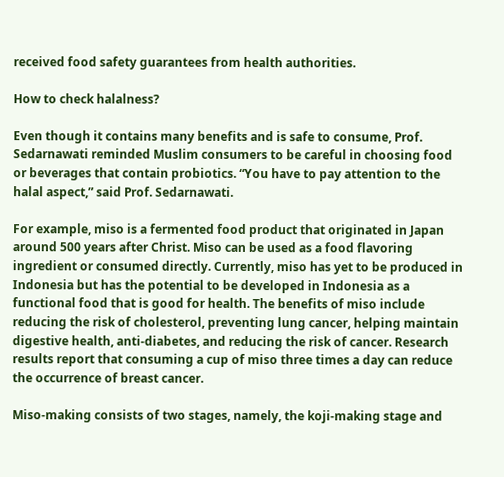received food safety guarantees from health authorities.

How to check halalness?

Even though it contains many benefits and is safe to consume, Prof. Sedarnawati reminded Muslim consumers to be careful in choosing food or beverages that contain probiotics. “You have to pay attention to the halal aspect,” said Prof. Sedarnawati.

For example, miso is a fermented food product that originated in Japan around 500 years after Christ. Miso can be used as a food flavoring ingredient or consumed directly. Currently, miso has yet to be produced in Indonesia but has the potential to be developed in Indonesia as a functional food that is good for health. The benefits of miso include reducing the risk of cholesterol, preventing lung cancer, helping maintain digestive health, anti-diabetes, and reducing the risk of cancer. Research results report that consuming a cup of miso three times a day can reduce the occurrence of breast cancer.

Miso-making consists of two stages, namely, the koji-making stage and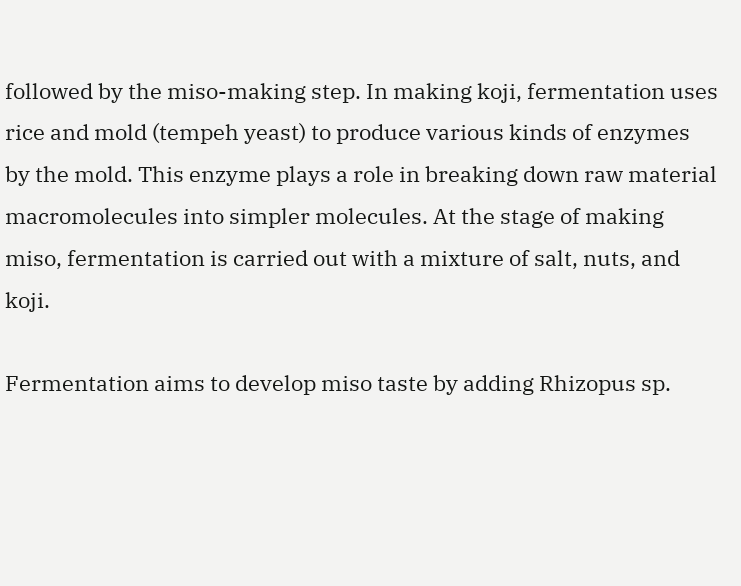followed by the miso-making step. In making koji, fermentation uses rice and mold (tempeh yeast) to produce various kinds of enzymes by the mold. This enzyme plays a role in breaking down raw material macromolecules into simpler molecules. At the stage of making miso, fermentation is carried out with a mixture of salt, nuts, and koji.

Fermentation aims to develop miso taste by adding Rhizopus sp.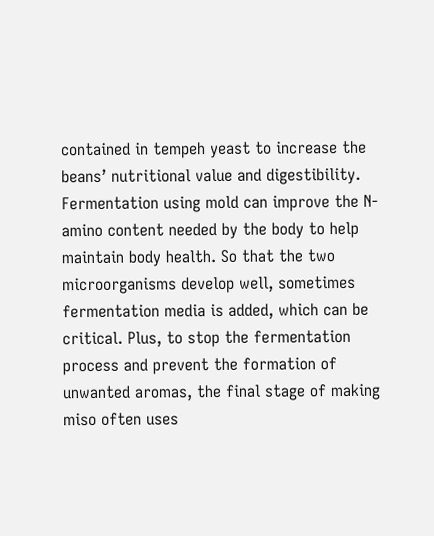contained in tempeh yeast to increase the beans’ nutritional value and digestibility. Fermentation using mold can improve the N-amino content needed by the body to help maintain body health. So that the two microorganisms develop well, sometimes fermentation media is added, which can be critical. Plus, to stop the fermentation process and prevent the formation of unwanted aromas, the final stage of making miso often uses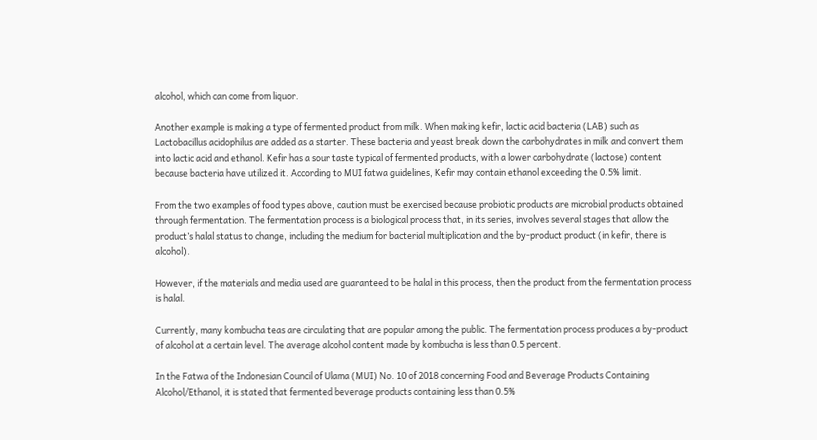alcohol, which can come from liquor.

Another example is making a type of fermented product from milk. When making kefir, lactic acid bacteria (LAB) such as Lactobacillus acidophilus are added as a starter. These bacteria and yeast break down the carbohydrates in milk and convert them into lactic acid and ethanol. Kefir has a sour taste typical of fermented products, with a lower carbohydrate (lactose) content because bacteria have utilized it. According to MUI fatwa guidelines, Kefir may contain ethanol exceeding the 0.5% limit.

From the two examples of food types above, caution must be exercised because probiotic products are microbial products obtained through fermentation. The fermentation process is a biological process that, in its series, involves several stages that allow the product’s halal status to change, including the medium for bacterial multiplication and the by-product product (in kefir, there is alcohol).

However, if the materials and media used are guaranteed to be halal in this process, then the product from the fermentation process is halal.

Currently, many kombucha teas are circulating that are popular among the public. The fermentation process produces a by-product of alcohol at a certain level. The average alcohol content made by kombucha is less than 0.5 percent.

In the Fatwa of the Indonesian Council of Ulama (MUI) No. 10 of 2018 concerning Food and Beverage Products Containing Alcohol/Ethanol, it is stated that fermented beverage products containing less than 0.5%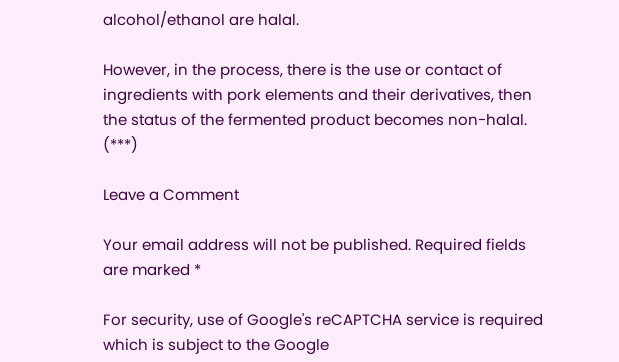alcohol/ethanol are halal.

However, in the process, there is the use or contact of ingredients with pork elements and their derivatives, then the status of the fermented product becomes non-halal. (***)

Leave a Comment

Your email address will not be published. Required fields are marked *

For security, use of Google's reCAPTCHA service is required which is subject to the Google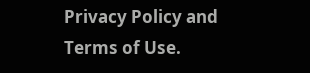Privacy Policy and Terms of Use.